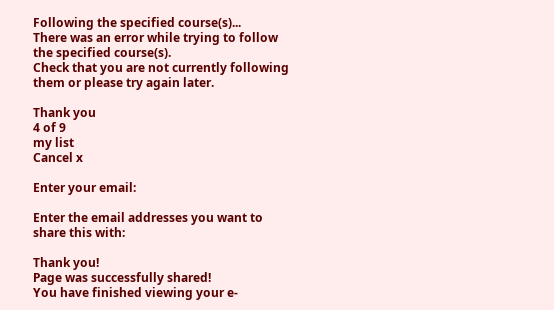Following the specified course(s)...
There was an error while trying to follow the specified course(s).
Check that you are not currently following them or please try again later.

Thank you
4 of 9
my list
Cancel x

Enter your email:

Enter the email addresses you want to share this with:

Thank you!
Page was successfully shared!
You have finished viewing your e-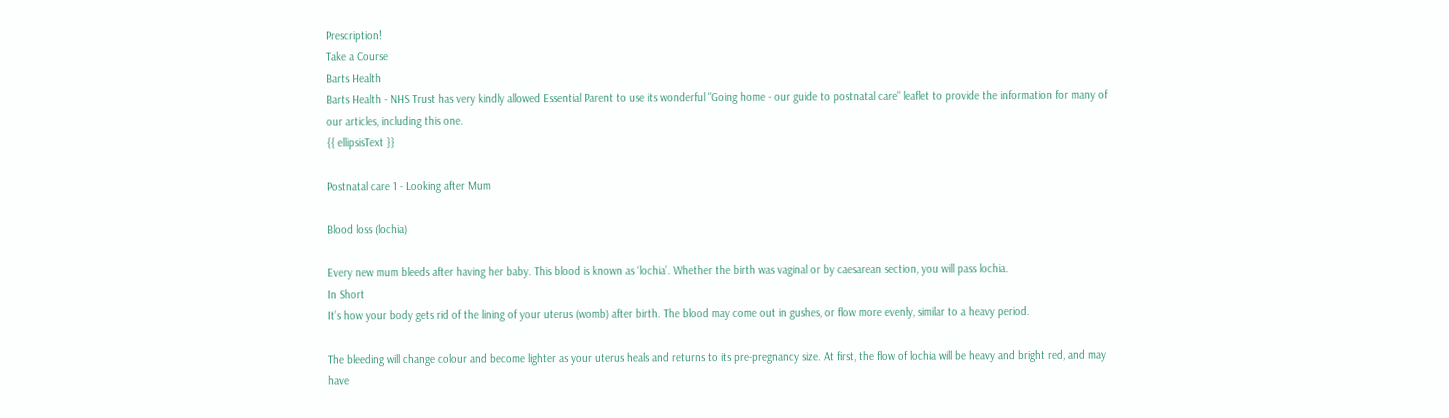Prescription!
Take a Course
Barts Health
Barts Health - NHS Trust has very kindly allowed Essential Parent to use its wonderful "Going home - our guide to postnatal care" leaflet to provide the information for many of our articles, including this one.
{{ ellipsisText }}

Postnatal care 1 - Looking after Mum

Blood loss (lochia)

Every new mum bleeds after having her baby. This blood is known as ‘lochia’. Whether the birth was vaginal or by caesarean section, you will pass lochia.
In Short
It’s how your body gets rid of the lining of your uterus (womb) after birth. The blood may come out in gushes, or flow more evenly, similar to a heavy period.

The bleeding will change colour and become lighter as your uterus heals and returns to its pre-pregnancy size. At first, the flow of lochia will be heavy and bright red, and may have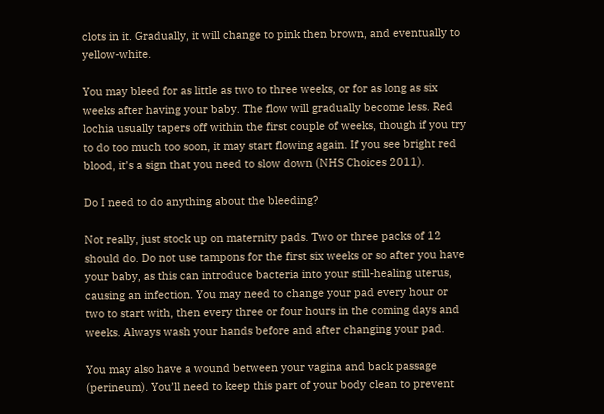clots in it. Gradually, it will change to pink then brown, and eventually to yellow-white.

You may bleed for as little as two to three weeks, or for as long as six weeks after having your baby. The flow will gradually become less. Red lochia usually tapers off within the first couple of weeks, though if you try to do too much too soon, it may start flowing again. If you see bright red blood, it’s a sign that you need to slow down (NHS Choices 2011).

Do I need to do anything about the bleeding?

Not really, just stock up on maternity pads. Two or three packs of 12 should do. Do not use tampons for the first six weeks or so after you have your baby, as this can introduce bacteria into your still-healing uterus, causing an infection. You may need to change your pad every hour or two to start with, then every three or four hours in the coming days and weeks. Always wash your hands before and after changing your pad.

You may also have a wound between your vagina and back passage (perineum). You’ll need to keep this part of your body clean to prevent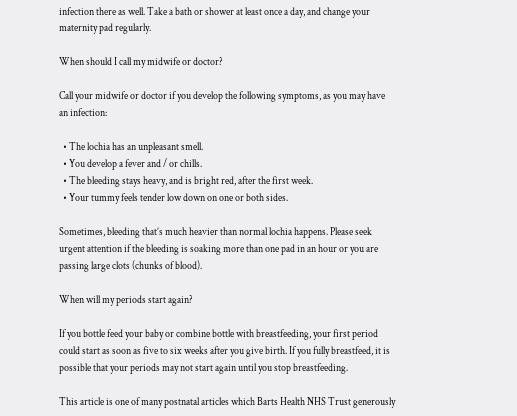infection there as well. Take a bath or shower at least once a day, and change your maternity pad regularly.

When should I call my midwife or doctor?

Call your midwife or doctor if you develop the following symptoms, as you may have an infection:

  • The lochia has an unpleasant smell.
  • You develop a fever and / or chills.
  • The bleeding stays heavy, and is bright red, after the first week.
  • Your tummy feels tender low down on one or both sides.

Sometimes, bleeding that’s much heavier than normal lochia happens. Please seek urgent attention if the bleeding is soaking more than one pad in an hour or you are passing large clots (chunks of blood).

When will my periods start again?

If you bottle feed your baby or combine bottle with breastfeeding, your first period could start as soon as five to six weeks after you give birth. If you fully breastfeed, it is possible that your periods may not start again until you stop breastfeeding.

This article is one of many postnatal articles which Barts Health NHS Trust generously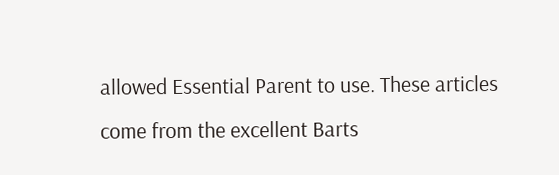allowed Essential Parent to use. These articles come from the excellent Barts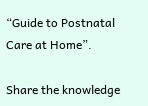“Guide to Postnatal Care at Home”.

Share the knowledge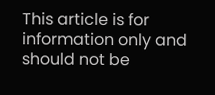This article is for information only and should not be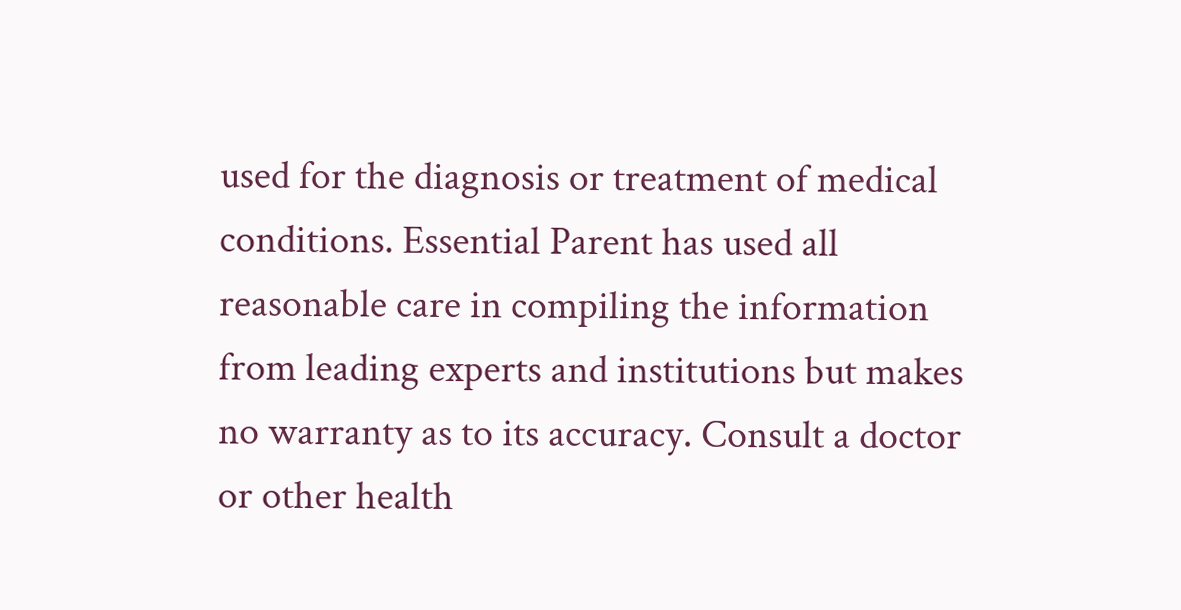used for the diagnosis or treatment of medical conditions. Essential Parent has used all reasonable care in compiling the information from leading experts and institutions but makes no warranty as to its accuracy. Consult a doctor or other health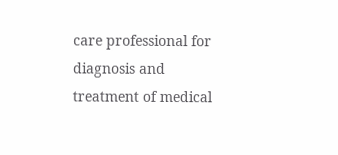care professional for diagnosis and treatment of medical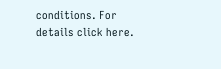conditions. For details click here.